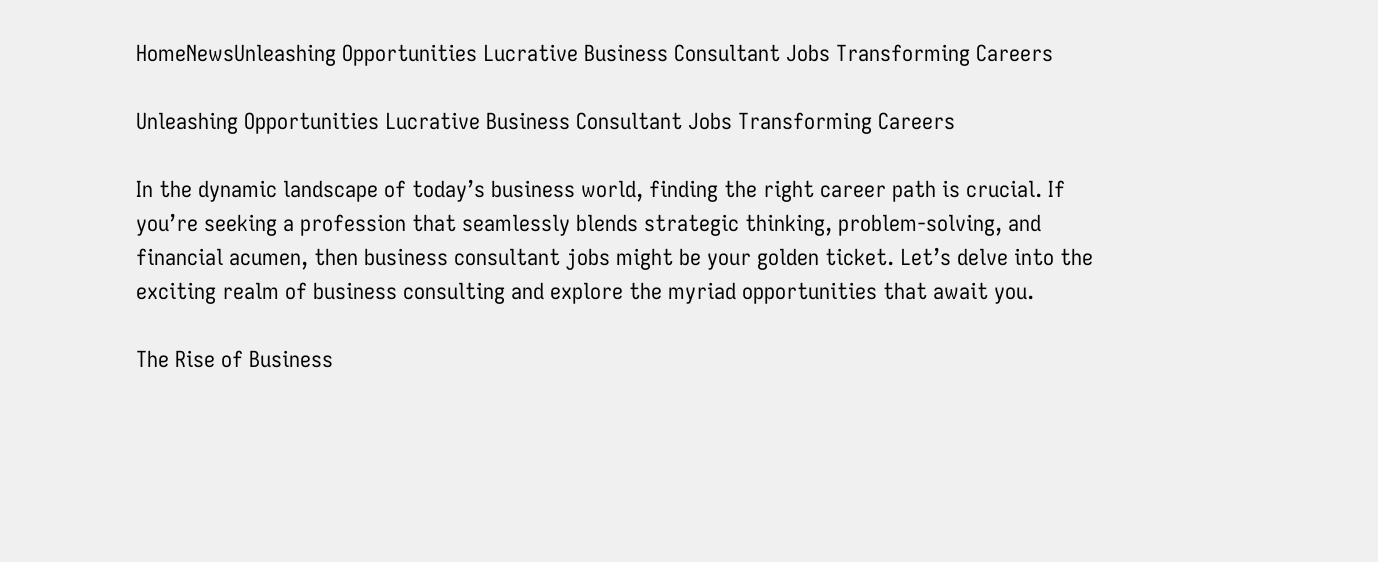HomeNewsUnleashing Opportunities Lucrative Business Consultant Jobs Transforming Careers

Unleashing Opportunities Lucrative Business Consultant Jobs Transforming Careers

In the dynamic landscape of today’s business world, finding the right career path is crucial. If you’re seeking a profession that seamlessly blends strategic thinking, problem-solving, and financial acumen, then business consultant jobs might be your golden ticket. Let’s delve into the exciting realm of business consulting and explore the myriad opportunities that await you.

The Rise of Business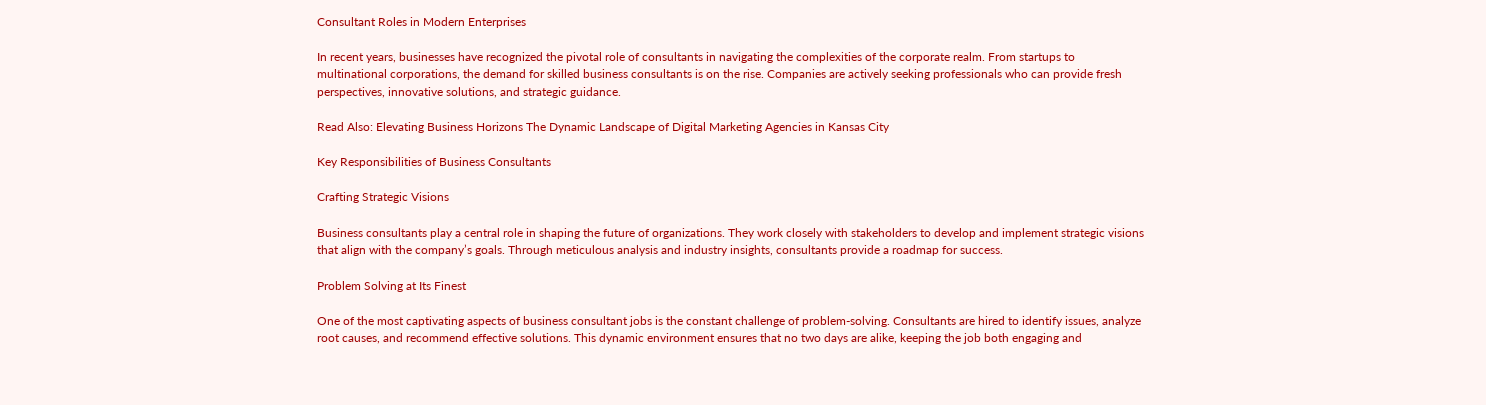Consultant Roles in Modern Enterprises

In recent years, businesses have recognized the pivotal role of consultants in navigating the complexities of the corporate realm. From startups to multinational corporations, the demand for skilled business consultants is on the rise. Companies are actively seeking professionals who can provide fresh perspectives, innovative solutions, and strategic guidance.

Read Also: Elevating Business Horizons The Dynamic Landscape of Digital Marketing Agencies in Kansas City

Key Responsibilities of Business Consultants

Crafting Strategic Visions

Business consultants play a central role in shaping the future of organizations. They work closely with stakeholders to develop and implement strategic visions that align with the company’s goals. Through meticulous analysis and industry insights, consultants provide a roadmap for success.

Problem Solving at Its Finest

One of the most captivating aspects of business consultant jobs is the constant challenge of problem-solving. Consultants are hired to identify issues, analyze root causes, and recommend effective solutions. This dynamic environment ensures that no two days are alike, keeping the job both engaging and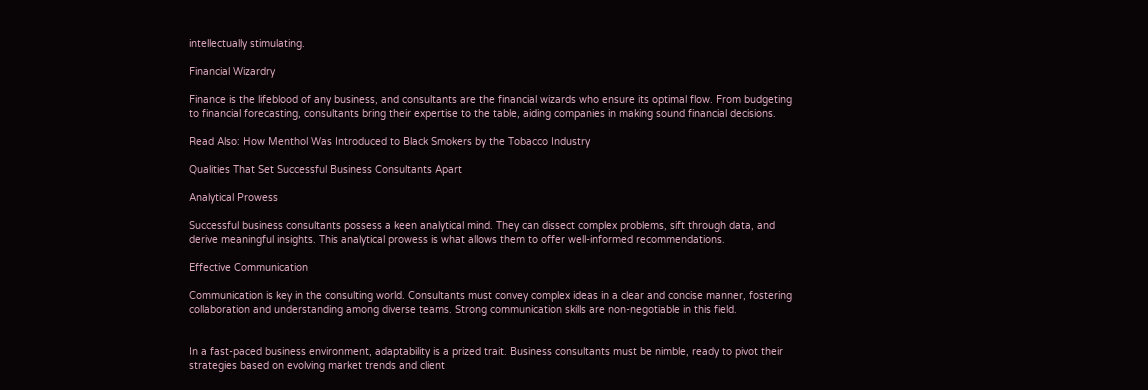intellectually stimulating.

Financial Wizardry

Finance is the lifeblood of any business, and consultants are the financial wizards who ensure its optimal flow. From budgeting to financial forecasting, consultants bring their expertise to the table, aiding companies in making sound financial decisions.

Read Also: How Menthol Was Introduced to Black Smokers by the Tobacco Industry

Qualities That Set Successful Business Consultants Apart

Analytical Prowess

Successful business consultants possess a keen analytical mind. They can dissect complex problems, sift through data, and derive meaningful insights. This analytical prowess is what allows them to offer well-informed recommendations.

Effective Communication

Communication is key in the consulting world. Consultants must convey complex ideas in a clear and concise manner, fostering collaboration and understanding among diverse teams. Strong communication skills are non-negotiable in this field.


In a fast-paced business environment, adaptability is a prized trait. Business consultants must be nimble, ready to pivot their strategies based on evolving market trends and client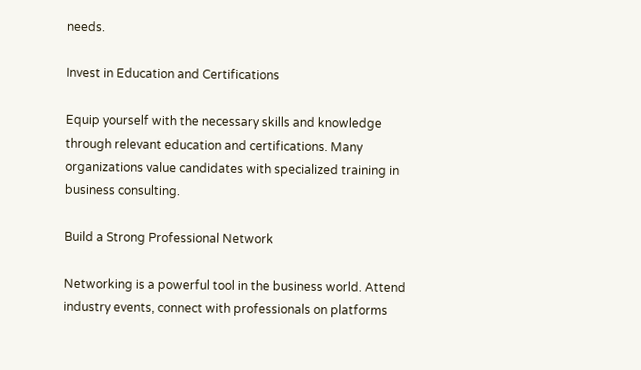needs.

Invest in Education and Certifications

Equip yourself with the necessary skills and knowledge through relevant education and certifications. Many organizations value candidates with specialized training in business consulting.

Build a Strong Professional Network

Networking is a powerful tool in the business world. Attend industry events, connect with professionals on platforms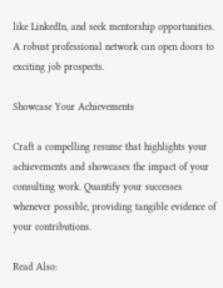like LinkedIn, and seek mentorship opportunities. A robust professional network can open doors to exciting job prospects.

Showcase Your Achievements

Craft a compelling resume that highlights your achievements and showcases the impact of your consulting work. Quantify your successes whenever possible, providing tangible evidence of your contributions.

Read Also: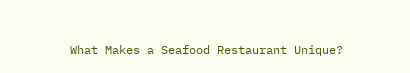What Makes a Seafood Restaurant Unique?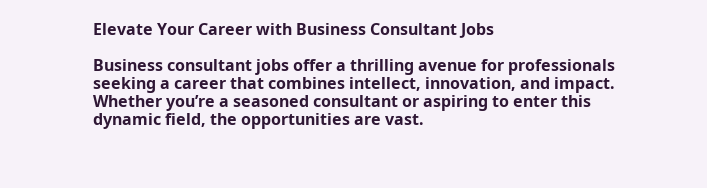Elevate Your Career with Business Consultant Jobs

Business consultant jobs offer a thrilling avenue for professionals seeking a career that combines intellect, innovation, and impact. Whether you’re a seasoned consultant or aspiring to enter this dynamic field, the opportunities are vast.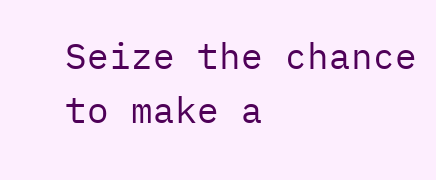Seize the chance to make a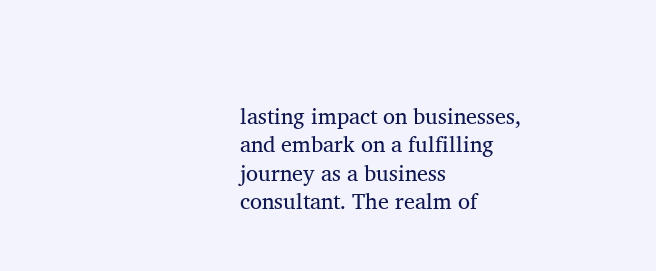lasting impact on businesses, and embark on a fulfilling journey as a business consultant. The realm of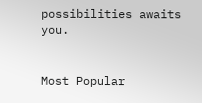possibilities awaits you.


Most Popular